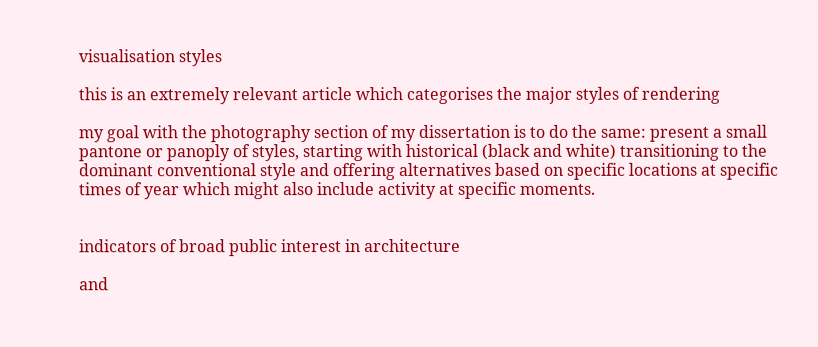visualisation styles

this is an extremely relevant article which categorises the major styles of rendering

my goal with the photography section of my dissertation is to do the same: present a small pantone or panoply of styles, starting with historical (black and white) transitioning to the dominant conventional style and offering alternatives based on specific locations at specific times of year which might also include activity at specific moments.


indicators of broad public interest in architecture

and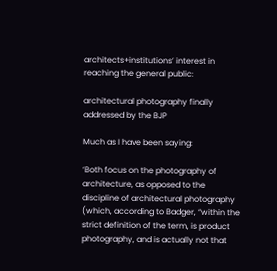architects+institutions’ interest in reaching the general public:

architectural photography finally addressed by the BJP

Much as I have been saying:

‘Both focus on the photography of architecture, as opposed to the discipline of architectural photography (which, according to Badger, “within the strict definition of the term, is product photography, and is actually not that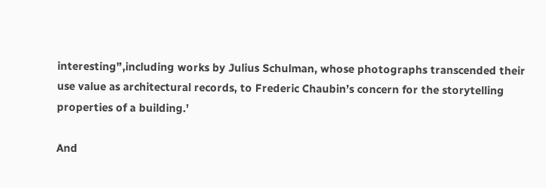interesting”,including works by Julius Schulman, whose photographs transcended their use value as architectural records, to Frederic Chaubin’s concern for the storytelling properties of a building.’

And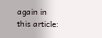again in this article: